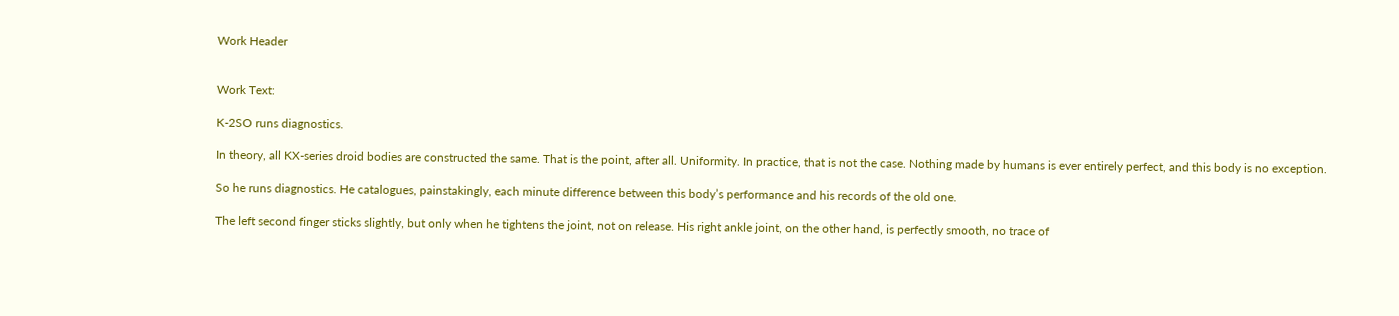Work Header


Work Text:

K-2SO runs diagnostics.

In theory, all KX-series droid bodies are constructed the same. That is the point, after all. Uniformity. In practice, that is not the case. Nothing made by humans is ever entirely perfect, and this body is no exception.

So he runs diagnostics. He catalogues, painstakingly, each minute difference between this body’s performance and his records of the old one.

The left second finger sticks slightly, but only when he tightens the joint, not on release. His right ankle joint, on the other hand, is perfectly smooth, no trace of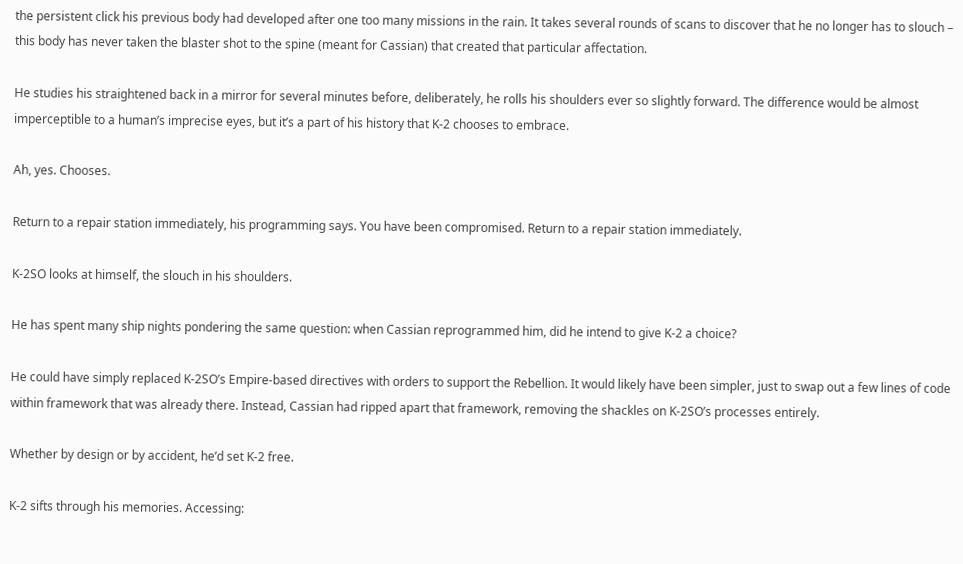the persistent click his previous body had developed after one too many missions in the rain. It takes several rounds of scans to discover that he no longer has to slouch – this body has never taken the blaster shot to the spine (meant for Cassian) that created that particular affectation.

He studies his straightened back in a mirror for several minutes before, deliberately, he rolls his shoulders ever so slightly forward. The difference would be almost imperceptible to a human’s imprecise eyes, but it’s a part of his history that K-2 chooses to embrace.

Ah, yes. Chooses.

Return to a repair station immediately, his programming says. You have been compromised. Return to a repair station immediately.

K-2SO looks at himself, the slouch in his shoulders.

He has spent many ship nights pondering the same question: when Cassian reprogrammed him, did he intend to give K-2 a choice?

He could have simply replaced K-2SO’s Empire-based directives with orders to support the Rebellion. It would likely have been simpler, just to swap out a few lines of code within framework that was already there. Instead, Cassian had ripped apart that framework, removing the shackles on K-2SO’s processes entirely.

Whether by design or by accident, he’d set K-2 free.

K-2 sifts through his memories. Accessing: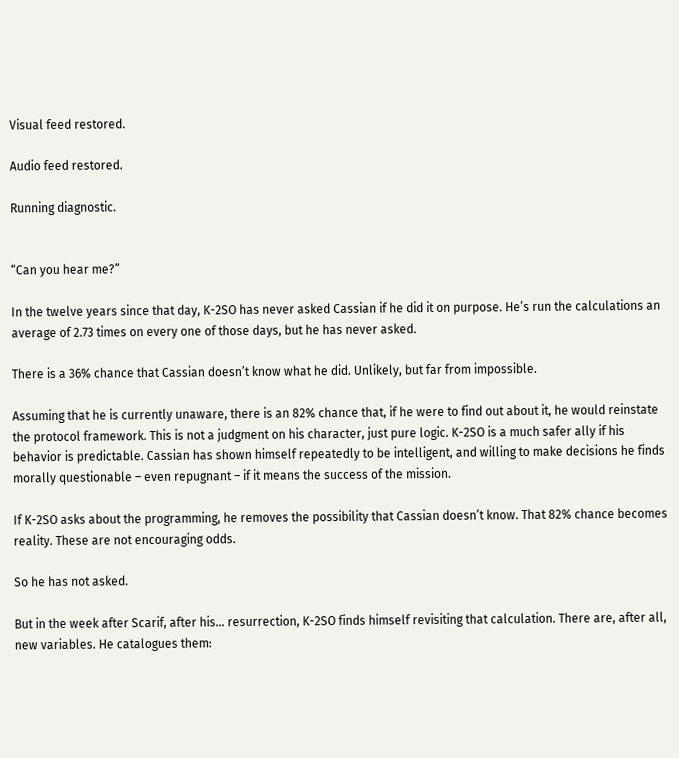Visual feed restored.

Audio feed restored.

Running diagnostic.


“Can you hear me?”

In the twelve years since that day, K-2SO has never asked Cassian if he did it on purpose. He’s run the calculations an average of 2.73 times on every one of those days, but he has never asked.

There is a 36% chance that Cassian doesn’t know what he did. Unlikely, but far from impossible.

Assuming that he is currently unaware, there is an 82% chance that, if he were to find out about it, he would reinstate the protocol framework. This is not a judgment on his character, just pure logic. K-2SO is a much safer ally if his behavior is predictable. Cassian has shown himself repeatedly to be intelligent, and willing to make decisions he finds morally questionable – even repugnant – if it means the success of the mission.

If K-2SO asks about the programming, he removes the possibility that Cassian doesn’t know. That 82% chance becomes reality. These are not encouraging odds.

So he has not asked.

But in the week after Scarif, after his… resurrection, K-2SO finds himself revisiting that calculation. There are, after all, new variables. He catalogues them: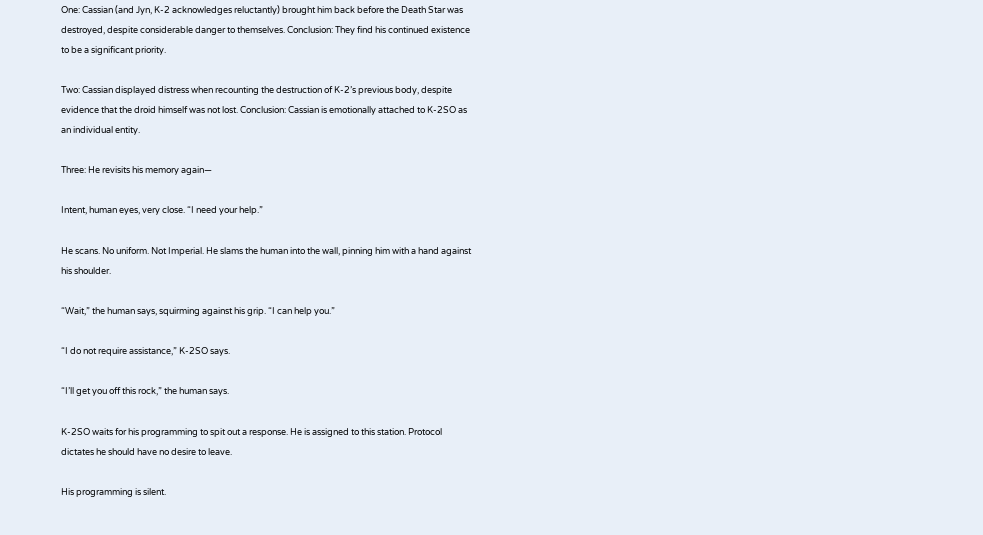One: Cassian (and Jyn, K-2 acknowledges reluctantly) brought him back before the Death Star was destroyed, despite considerable danger to themselves. Conclusion: They find his continued existence to be a significant priority.

Two: Cassian displayed distress when recounting the destruction of K-2’s previous body, despite evidence that the droid himself was not lost. Conclusion: Cassian is emotionally attached to K-2SO as an individual entity.

Three: He revisits his memory again—

Intent, human eyes, very close. “I need your help.”

He scans. No uniform. Not Imperial. He slams the human into the wall, pinning him with a hand against his shoulder.

“Wait,” the human says, squirming against his grip. “I can help you.”

“I do not require assistance,” K-2SO says.

“I’ll get you off this rock,” the human says.

K-2SO waits for his programming to spit out a response. He is assigned to this station. Protocol dictates he should have no desire to leave.

His programming is silent.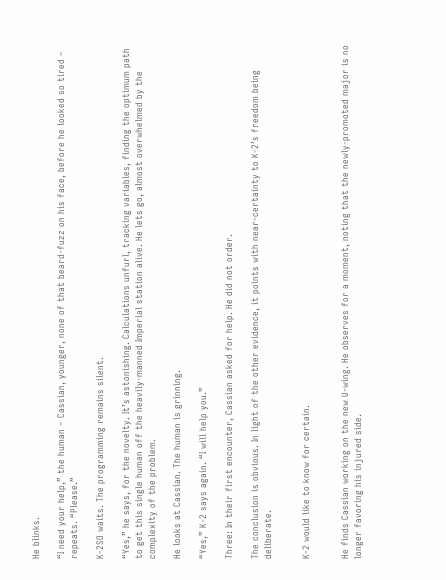He blinks.

“I need your help,” the human – Cassian, younger, none of that beard-fuzz on his face, before he looked so tired – repeats. “Please.”

K-2SO waits. The programming remains silent.

“Yes,” he says, for the novelty. It’s astonishing. Calculations unfurl, tracking variables, finding the optimum path to get this single human off the heavily-manned Imperial station alive. He lets go, almost overwhelmed by the complexity of the problem.

He looks at Cassian. The human is grinning.

“Yes,” K-2 says again. “I will help you.”

Three: In their first encounter, Cassian asked for help. He did not order.

The conclusion is obvious. In light of the other evidence, it points with near-certainty to K-2’s freedom being deliberate.


K-2 would like to know for certain.


He finds Cassian working on the new U-wing. He observes for a moment, noting that the newly-promoted major is no longer favoring his injured side.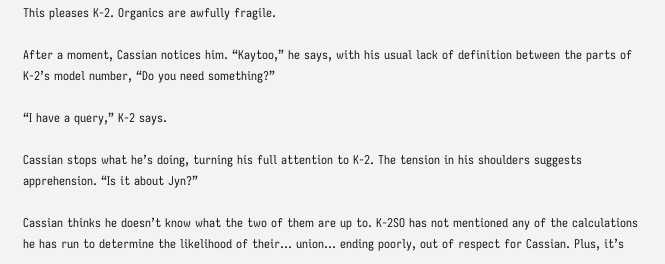This pleases K-2. Organics are awfully fragile.

After a moment, Cassian notices him. “Kaytoo,” he says, with his usual lack of definition between the parts of K-2’s model number, “Do you need something?”

“I have a query,” K-2 says.

Cassian stops what he’s doing, turning his full attention to K-2. The tension in his shoulders suggests apprehension. “Is it about Jyn?”

Cassian thinks he doesn’t know what the two of them are up to. K-2SO has not mentioned any of the calculations he has run to determine the likelihood of their… union… ending poorly, out of respect for Cassian. Plus, it’s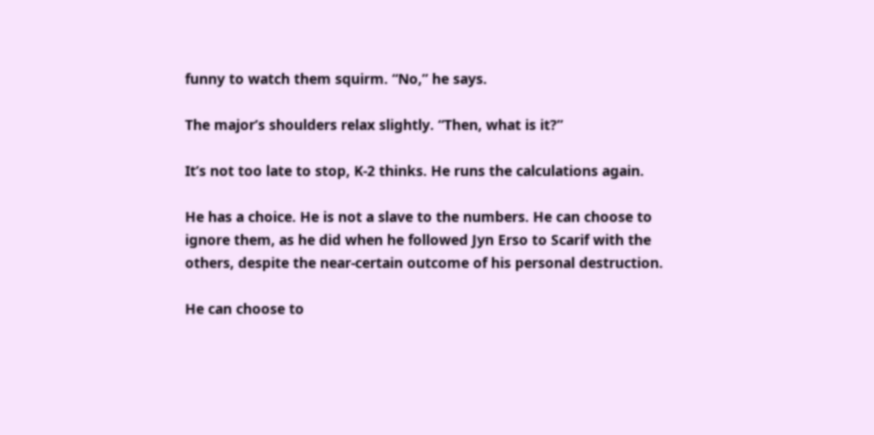funny to watch them squirm. “No,” he says.

The major’s shoulders relax slightly. “Then, what is it?”

It’s not too late to stop, K-2 thinks. He runs the calculations again.

He has a choice. He is not a slave to the numbers. He can choose to ignore them, as he did when he followed Jyn Erso to Scarif with the others, despite the near-certain outcome of his personal destruction.

He can choose to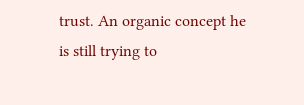trust. An organic concept he is still trying to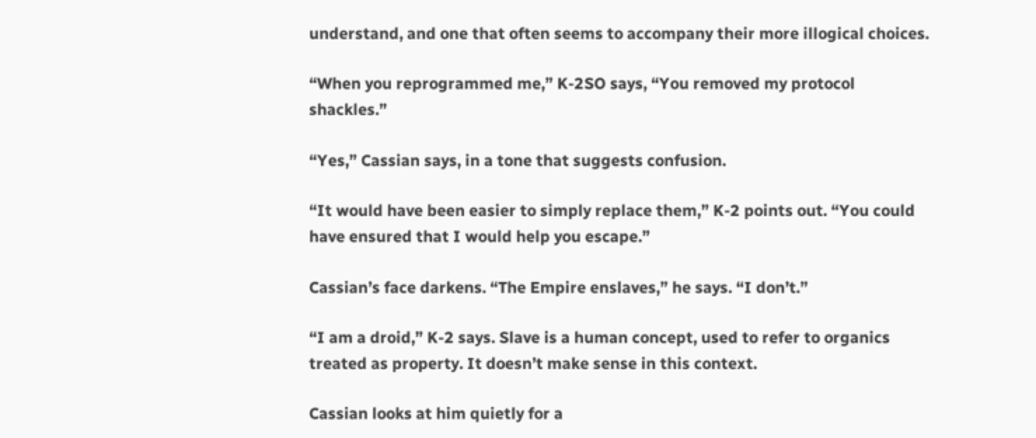understand, and one that often seems to accompany their more illogical choices.

“When you reprogrammed me,” K-2SO says, “You removed my protocol shackles.”

“Yes,” Cassian says, in a tone that suggests confusion.

“It would have been easier to simply replace them,” K-2 points out. “You could have ensured that I would help you escape.”

Cassian’s face darkens. “The Empire enslaves,” he says. “I don’t.”

“I am a droid,” K-2 says. Slave is a human concept, used to refer to organics treated as property. It doesn’t make sense in this context.

Cassian looks at him quietly for a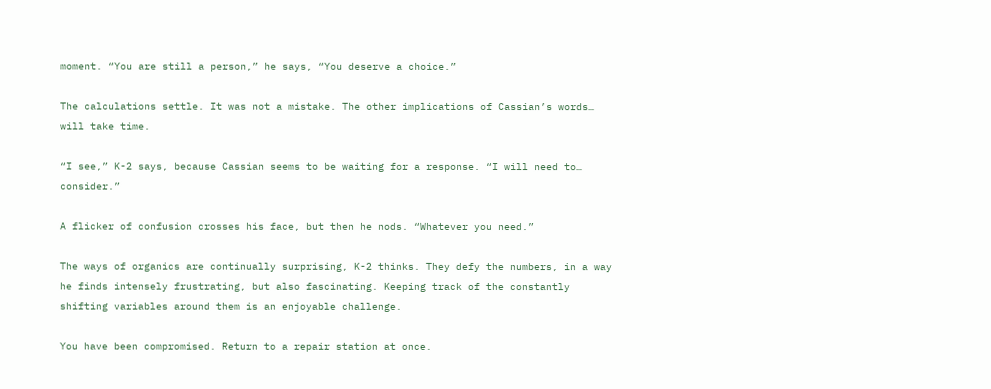moment. “You are still a person,” he says, “You deserve a choice.”

The calculations settle. It was not a mistake. The other implications of Cassian’s words… will take time.

“I see,” K-2 says, because Cassian seems to be waiting for a response. “I will need to… consider.”

A flicker of confusion crosses his face, but then he nods. “Whatever you need.”

The ways of organics are continually surprising, K-2 thinks. They defy the numbers, in a way he finds intensely frustrating, but also fascinating. Keeping track of the constantly shifting variables around them is an enjoyable challenge.

You have been compromised. Return to a repair station at once.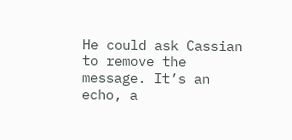He could ask Cassian to remove the message. It’s an echo, a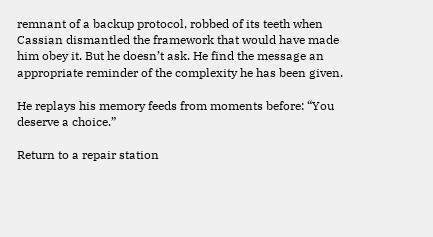remnant of a backup protocol, robbed of its teeth when Cassian dismantled the framework that would have made him obey it. But he doesn’t ask. He find the message an appropriate reminder of the complexity he has been given.

He replays his memory feeds from moments before: “You deserve a choice.”

Return to a repair station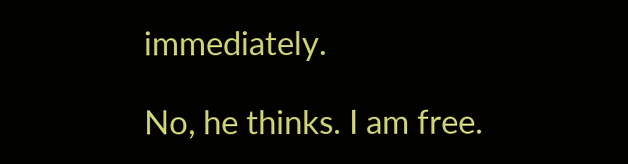immediately.

No, he thinks. I am free.